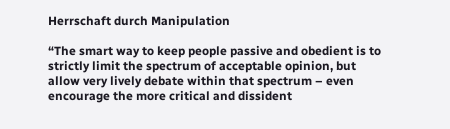Herrschaft durch Manipulation

“The smart way to keep people passive and obedient is to strictly limit the spectrum of acceptable opinion, but allow very lively debate within that spectrum – even encourage the more critical and dissident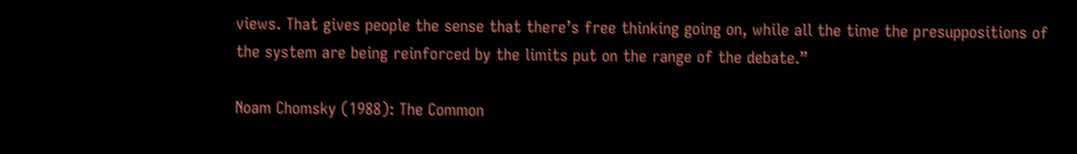views. That gives people the sense that there’s free thinking going on, while all the time the presuppositions of the system are being reinforced by the limits put on the range of the debate.”

Noam Chomsky (1988): The Common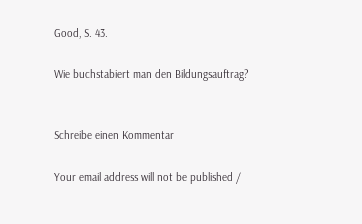Good, S. 43.

Wie buchstabiert man den Bildungsauftrag?


Schreibe einen Kommentar

Your email address will not be published /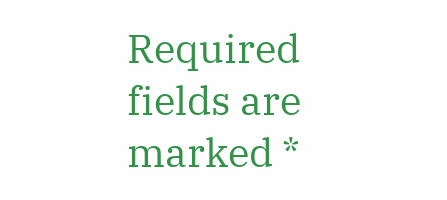Required fields are marked *